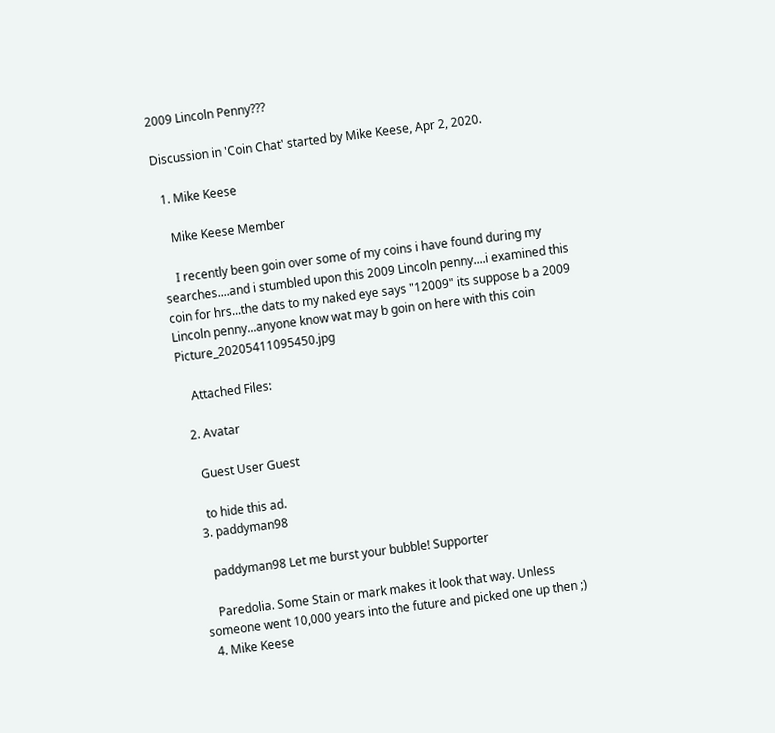2009 Lincoln Penny???

Discussion in 'Coin Chat' started by Mike Keese, Apr 2, 2020.

  1. Mike Keese

    Mike Keese Member

    I recently been goin over some of my coins i have found during my searches....and i stumbled upon this 2009 Lincoln penny....i examined this coin for hrs...the dats to my naked eye says "12009" its suppose b a 2009 Lincoln penny...anyone know wat may b goin on here with this coin Picture_20205411095450.jpg

    Attached Files:

  2. Avatar

    Guest User Guest

    to hide this ad.
  3. paddyman98

    paddyman98 Let me burst your bubble! Supporter

    Paredolia. Some Stain or mark makes it look that way. Unless someone went 10,000 years into the future and picked one up then ;)
  4. Mike Keese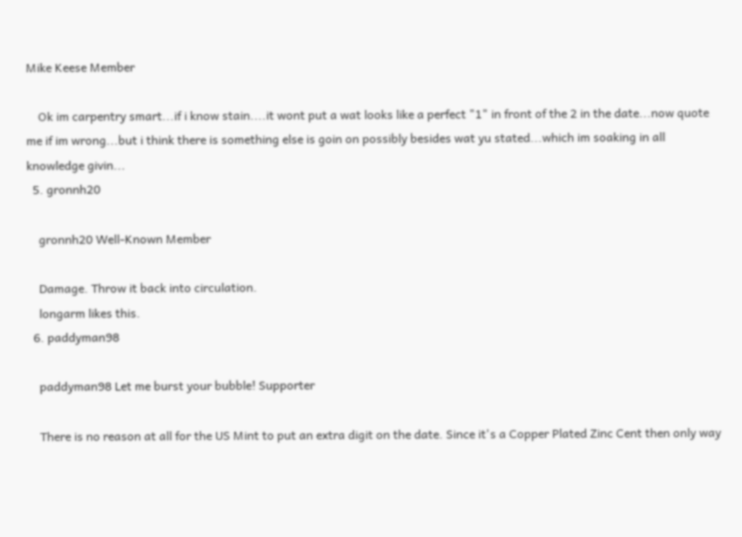Mike Keese Member

    Ok im carpentry smart...if i know stain....it wont put a wat looks like a perfect "1" in front of the 2 in the date...now quote me if im wrong...but i think there is something else is goin on possibly besides wat yu stated...which im soaking in all knowledge givin...
  5. gronnh20

    gronnh20 Well-Known Member

    Damage. Throw it back into circulation.
    longarm likes this.
  6. paddyman98

    paddyman98 Let me burst your bubble! Supporter

    There is no reason at all for the US Mint to put an extra digit on the date. Since it's a Copper Plated Zinc Cent then only way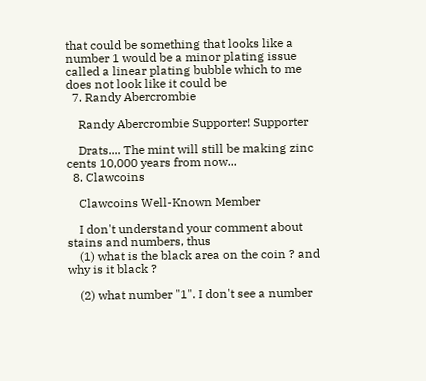that could be something that looks like a number 1 would be a minor plating issue called a linear plating bubble which to me does not look like it could be
  7. Randy Abercrombie

    Randy Abercrombie Supporter! Supporter

    Drats.... The mint will still be making zinc cents 10,000 years from now...
  8. Clawcoins

    Clawcoins Well-Known Member

    I don't understand your comment about stains and numbers, thus
    (1) what is the black area on the coin ? and why is it black ?

    (2) what number "1". I don't see a number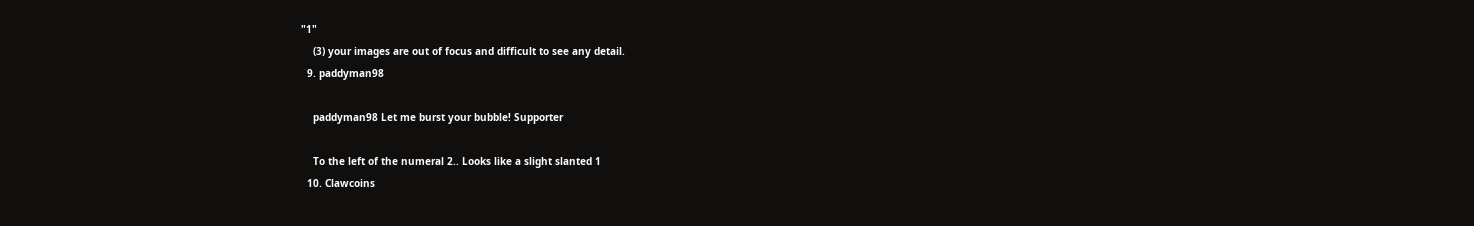"1"
    (3) your images are out of focus and difficult to see any detail.
  9. paddyman98

    paddyman98 Let me burst your bubble! Supporter

    To the left of the numeral 2.. Looks like a slight slanted 1
  10. Clawcoins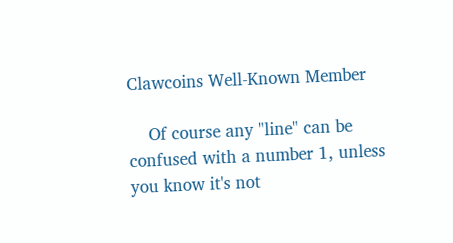Clawcoins Well-Known Member

    Of course any "line" can be confused with a number 1, unless you know it's not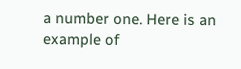a number one. Here is an example of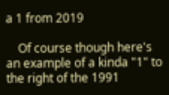a 1 from 2019

    Of course though here's an example of a kinda "1" to the right of the 1991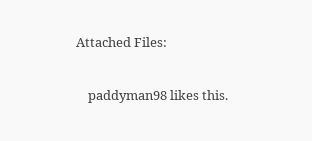Attached Files:

    paddyman98 likes this.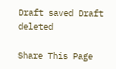Draft saved Draft deleted

Share This Page